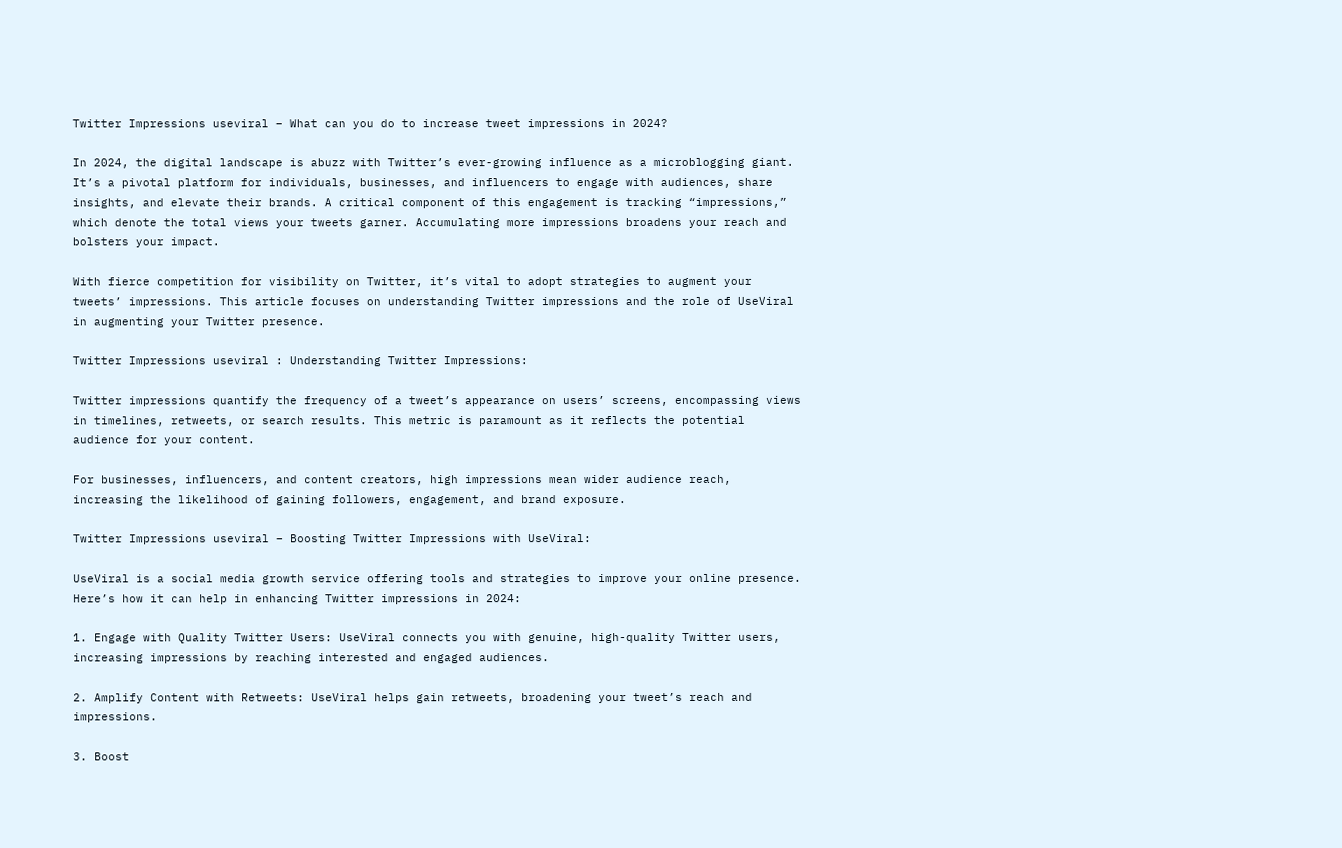Twitter Impressions useviral – What can you do to increase tweet impressions in 2024?

In 2024, the digital landscape is abuzz with Twitter’s ever-growing influence as a microblogging giant. It’s a pivotal platform for individuals, businesses, and influencers to engage with audiences, share insights, and elevate their brands. A critical component of this engagement is tracking “impressions,” which denote the total views your tweets garner. Accumulating more impressions broadens your reach and bolsters your impact.

With fierce competition for visibility on Twitter, it’s vital to adopt strategies to augment your tweets’ impressions. This article focuses on understanding Twitter impressions and the role of UseViral in augmenting your Twitter presence.

Twitter Impressions useviral : Understanding Twitter Impressions:

Twitter impressions quantify the frequency of a tweet’s appearance on users’ screens, encompassing views in timelines, retweets, or search results. This metric is paramount as it reflects the potential audience for your content.

For businesses, influencers, and content creators, high impressions mean wider audience reach, increasing the likelihood of gaining followers, engagement, and brand exposure.

Twitter Impressions useviral – Boosting Twitter Impressions with UseViral:

UseViral is a social media growth service offering tools and strategies to improve your online presence. Here’s how it can help in enhancing Twitter impressions in 2024:

1. Engage with Quality Twitter Users: UseViral connects you with genuine, high-quality Twitter users, increasing impressions by reaching interested and engaged audiences.

2. Amplify Content with Retweets: UseViral helps gain retweets, broadening your tweet’s reach and impressions.

3. Boost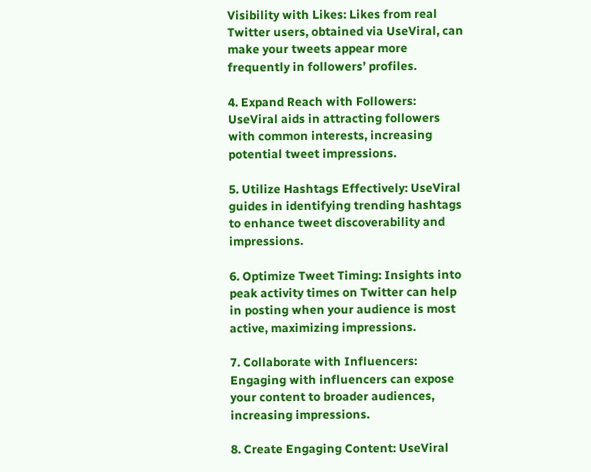Visibility with Likes: Likes from real Twitter users, obtained via UseViral, can make your tweets appear more frequently in followers’ profiles.

4. Expand Reach with Followers: UseViral aids in attracting followers with common interests, increasing potential tweet impressions.

5. Utilize Hashtags Effectively: UseViral guides in identifying trending hashtags to enhance tweet discoverability and impressions.

6. Optimize Tweet Timing: Insights into peak activity times on Twitter can help in posting when your audience is most active, maximizing impressions.

7. Collaborate with Influencers: Engaging with influencers can expose your content to broader audiences, increasing impressions.

8. Create Engaging Content: UseViral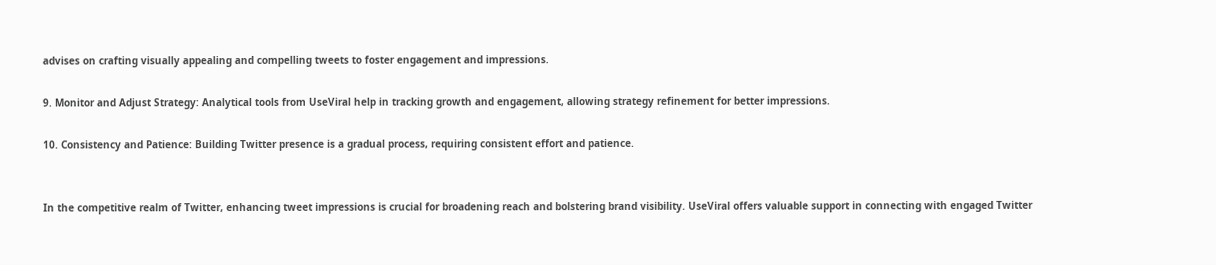advises on crafting visually appealing and compelling tweets to foster engagement and impressions.

9. Monitor and Adjust Strategy: Analytical tools from UseViral help in tracking growth and engagement, allowing strategy refinement for better impressions.

10. Consistency and Patience: Building Twitter presence is a gradual process, requiring consistent effort and patience.


In the competitive realm of Twitter, enhancing tweet impressions is crucial for broadening reach and bolstering brand visibility. UseViral offers valuable support in connecting with engaged Twitter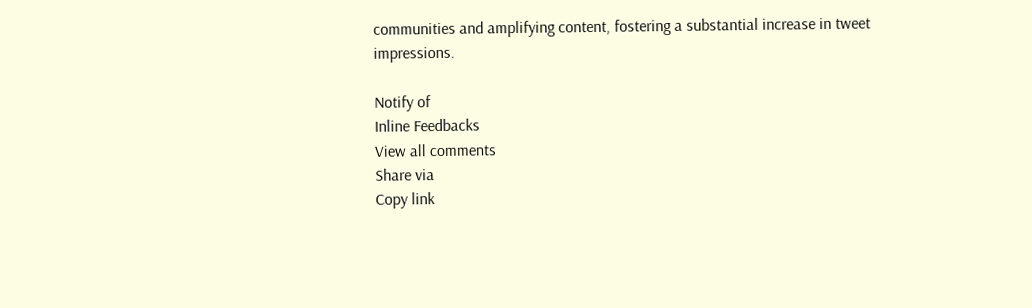communities and amplifying content, fostering a substantial increase in tweet impressions.

Notify of
Inline Feedbacks
View all comments
Share via
Copy link